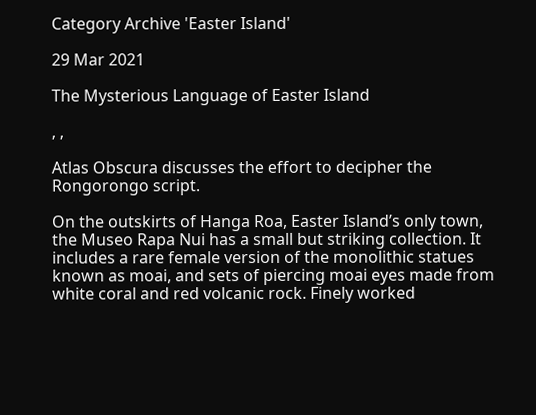Category Archive 'Easter Island'

29 Mar 2021

The Mysterious Language of Easter Island

, ,

Atlas Obscura discusses the effort to decipher the Rongorongo script.

On the outskirts of Hanga Roa, Easter Island’s only town, the Museo Rapa Nui has a small but striking collection. It includes a rare female version of the monolithic statues known as moai, and sets of piercing moai eyes made from white coral and red volcanic rock. Finely worked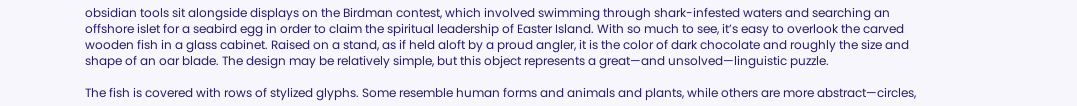obsidian tools sit alongside displays on the Birdman contest, which involved swimming through shark-infested waters and searching an offshore islet for a seabird egg in order to claim the spiritual leadership of Easter Island. With so much to see, it’s easy to overlook the carved wooden fish in a glass cabinet. Raised on a stand, as if held aloft by a proud angler, it is the color of dark chocolate and roughly the size and shape of an oar blade. The design may be relatively simple, but this object represents a great—and unsolved—linguistic puzzle.

The fish is covered with rows of stylized glyphs. Some resemble human forms and animals and plants, while others are more abstract—circles,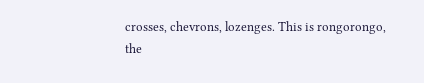crosses, chevrons, lozenges. This is rongorongo, the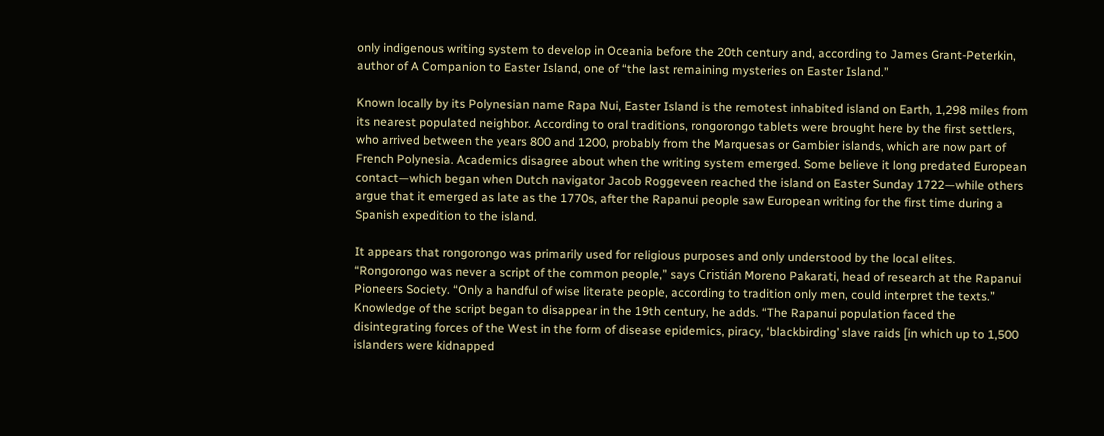only indigenous writing system to develop in Oceania before the 20th century and, according to James Grant-Peterkin, author of A Companion to Easter Island, one of “the last remaining mysteries on Easter Island.”

Known locally by its Polynesian name Rapa Nui, Easter Island is the remotest inhabited island on Earth, 1,298 miles from its nearest populated neighbor. According to oral traditions, rongorongo tablets were brought here by the first settlers, who arrived between the years 800 and 1200, probably from the Marquesas or Gambier islands, which are now part of French Polynesia. Academics disagree about when the writing system emerged. Some believe it long predated European contact—which began when Dutch navigator Jacob Roggeveen reached the island on Easter Sunday 1722—while others argue that it emerged as late as the 1770s, after the Rapanui people saw European writing for the first time during a Spanish expedition to the island.

It appears that rongorongo was primarily used for religious purposes and only understood by the local elites. “Rongorongo was never a script of the common people,” says Cristián Moreno Pakarati, head of research at the Rapanui Pioneers Society. “Only a handful of wise literate people, according to tradition only men, could interpret the texts.” Knowledge of the script began to disappear in the 19th century, he adds. “The Rapanui population faced the disintegrating forces of the West in the form of disease epidemics, piracy, ‘blackbirding’ slave raids [in which up to 1,500 islanders were kidnapped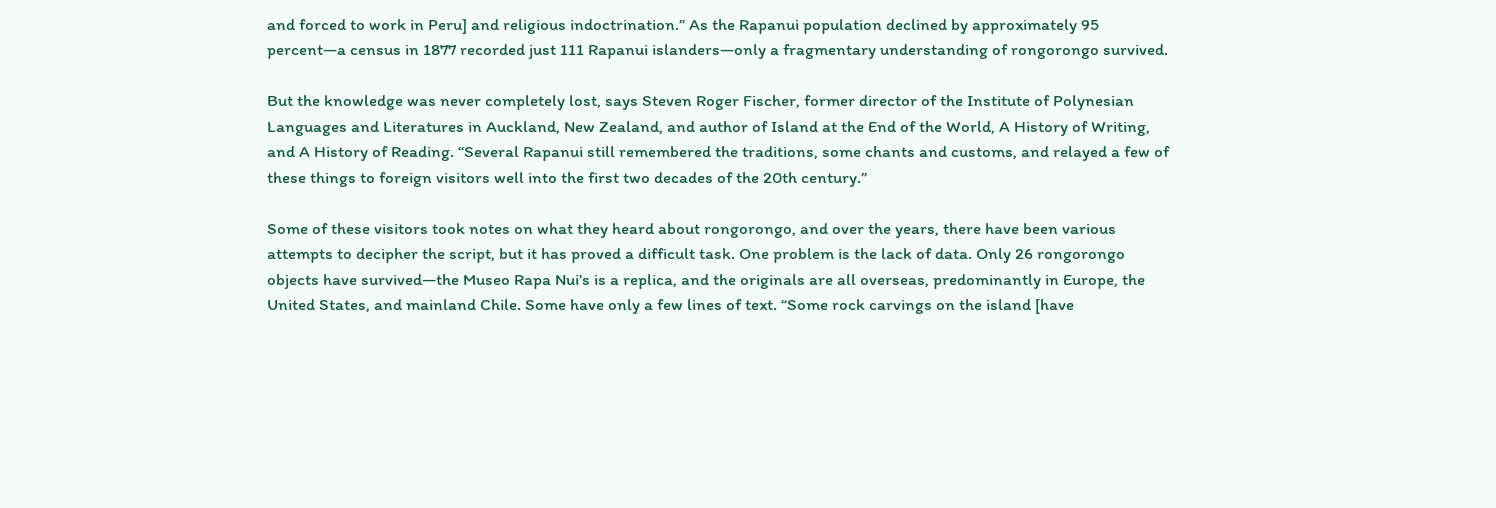and forced to work in Peru] and religious indoctrination.” As the Rapanui population declined by approximately 95 percent—a census in 1877 recorded just 111 Rapanui islanders—only a fragmentary understanding of rongorongo survived.

But the knowledge was never completely lost, says Steven Roger Fischer, former director of the Institute of Polynesian Languages and Literatures in Auckland, New Zealand, and author of Island at the End of the World, A History of Writing, and A History of Reading. “Several Rapanui still remembered the traditions, some chants and customs, and relayed a few of these things to foreign visitors well into the first two decades of the 20th century.”

Some of these visitors took notes on what they heard about rongorongo, and over the years, there have been various attempts to decipher the script, but it has proved a difficult task. One problem is the lack of data. Only 26 rongorongo objects have survived—the Museo Rapa Nui’s is a replica, and the originals are all overseas, predominantly in Europe, the United States, and mainland Chile. Some have only a few lines of text. “Some rock carvings on the island [have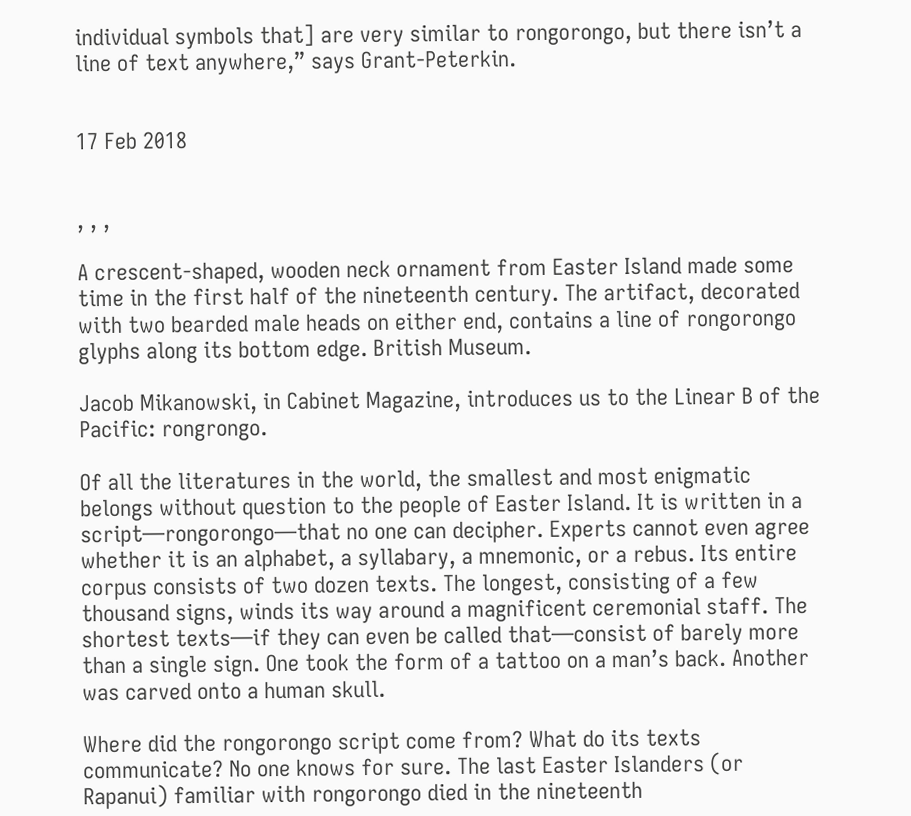individual symbols that] are very similar to rongorongo, but there isn’t a line of text anywhere,” says Grant-Peterkin.


17 Feb 2018


, , ,

A crescent-shaped, wooden neck ornament from Easter Island made some time in the first half of the nineteenth century. The artifact, decorated with two bearded male heads on either end, contains a line of rongorongo glyphs along its bottom edge. British Museum.

Jacob Mikanowski, in Cabinet Magazine, introduces us to the Linear B of the Pacific: rongrongo.

Of all the literatures in the world, the smallest and most enigmatic belongs without question to the people of Easter Island. It is written in a script—rongorongo—that no one can decipher. Experts cannot even agree whether it is an alphabet, a syllabary, a mnemonic, or a rebus. Its entire corpus consists of two dozen texts. The longest, consisting of a few thousand signs, winds its way around a magnificent ceremonial staff. The shortest texts—if they can even be called that—consist of barely more than a single sign. One took the form of a tattoo on a man’s back. Another was carved onto a human skull.

Where did the rongorongo script come from? What do its texts communicate? No one knows for sure. The last Easter Islanders (or Rapanui) familiar with rongorongo died in the nineteenth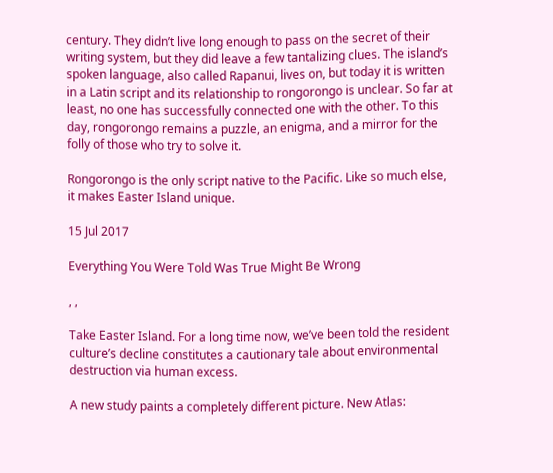century. They didn’t live long enough to pass on the secret of their writing system, but they did leave a few tantalizing clues. The island’s spoken language, also called Rapanui, lives on, but today it is written in a Latin script and its relationship to rongorongo is unclear. So far at least, no one has successfully connected one with the other. To this day, rongorongo remains a puzzle, an enigma, and a mirror for the folly of those who try to solve it.

Rongorongo is the only script native to the Pacific. Like so much else, it makes Easter Island unique.

15 Jul 2017

Everything You Were Told Was True Might Be Wrong

, ,

Take Easter Island. For a long time now, we’ve been told the resident culture’s decline constitutes a cautionary tale about environmental destruction via human excess.

A new study paints a completely different picture. New Atlas: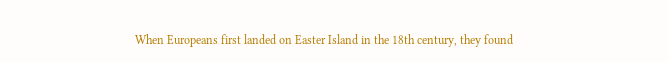When Europeans first landed on Easter Island in the 18th century, they found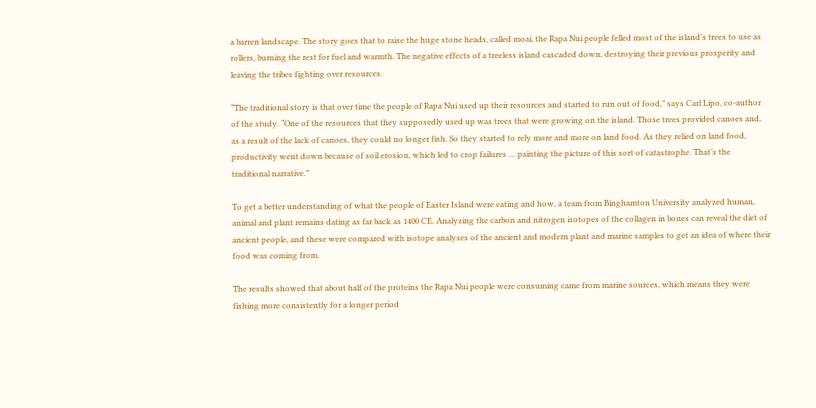a barren landscape. The story goes that to raise the huge stone heads, called moai, the Rapa Nui people felled most of the island’s trees to use as rollers, burning the rest for fuel and warmth. The negative effects of a treeless island cascaded down, destroying their previous prosperity and leaving the tribes fighting over resources.

“The traditional story is that over time the people of Rapa Nui used up their resources and started to run out of food,” says Carl Lipo, co-author of the study. “One of the resources that they supposedly used up was trees that were growing on the island. Those trees provided canoes and, as a result of the lack of canoes, they could no longer fish. So they started to rely more and more on land food. As they relied on land food, productivity went down because of soil erosion, which led to crop failures … painting the picture of this sort of catastrophe. That’s the traditional narrative.”

To get a better understanding of what the people of Easter Island were eating and how, a team from Binghamton University analyzed human, animal and plant remains dating as far back as 1400 CE. Analyzing the carbon and nitrogen isotopes of the collagen in bones can reveal the diet of ancient people, and these were compared with isotope analyses of the ancient and modern plant and marine samples to get an idea of where their food was coming from.

The results showed that about half of the proteins the Rapa Nui people were consuming came from marine sources, which means they were fishing more consistently for a longer period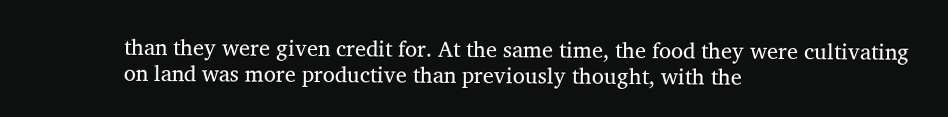than they were given credit for. At the same time, the food they were cultivating on land was more productive than previously thought, with the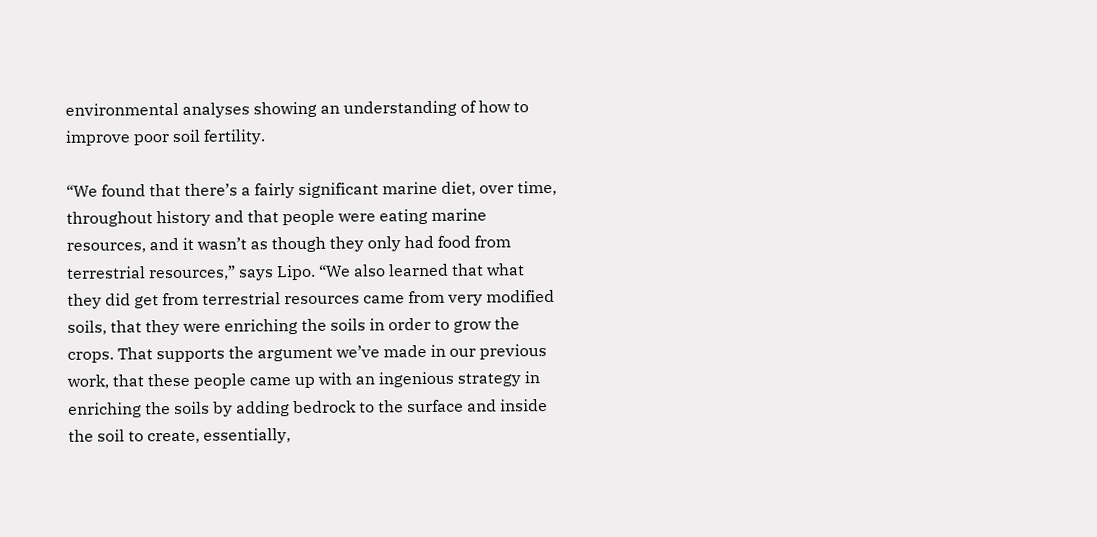environmental analyses showing an understanding of how to improve poor soil fertility.

“We found that there’s a fairly significant marine diet, over time, throughout history and that people were eating marine resources, and it wasn’t as though they only had food from terrestrial resources,” says Lipo. “We also learned that what they did get from terrestrial resources came from very modified soils, that they were enriching the soils in order to grow the crops. That supports the argument we’ve made in our previous work, that these people came up with an ingenious strategy in enriching the soils by adding bedrock to the surface and inside the soil to create, essentially,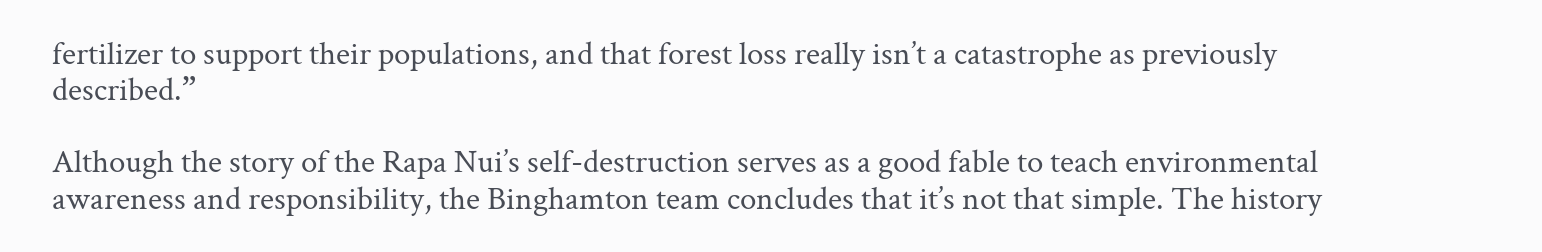fertilizer to support their populations, and that forest loss really isn’t a catastrophe as previously described.”

Although the story of the Rapa Nui’s self-destruction serves as a good fable to teach environmental awareness and responsibility, the Binghamton team concludes that it’s not that simple. The history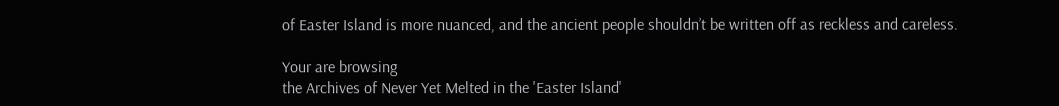of Easter Island is more nuanced, and the ancient people shouldn’t be written off as reckless and careless.

Your are browsing
the Archives of Never Yet Melted in the 'Easter Island'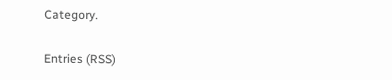Category.

Entries (RSS)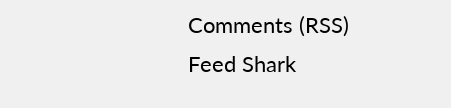Comments (RSS)
Feed Shark